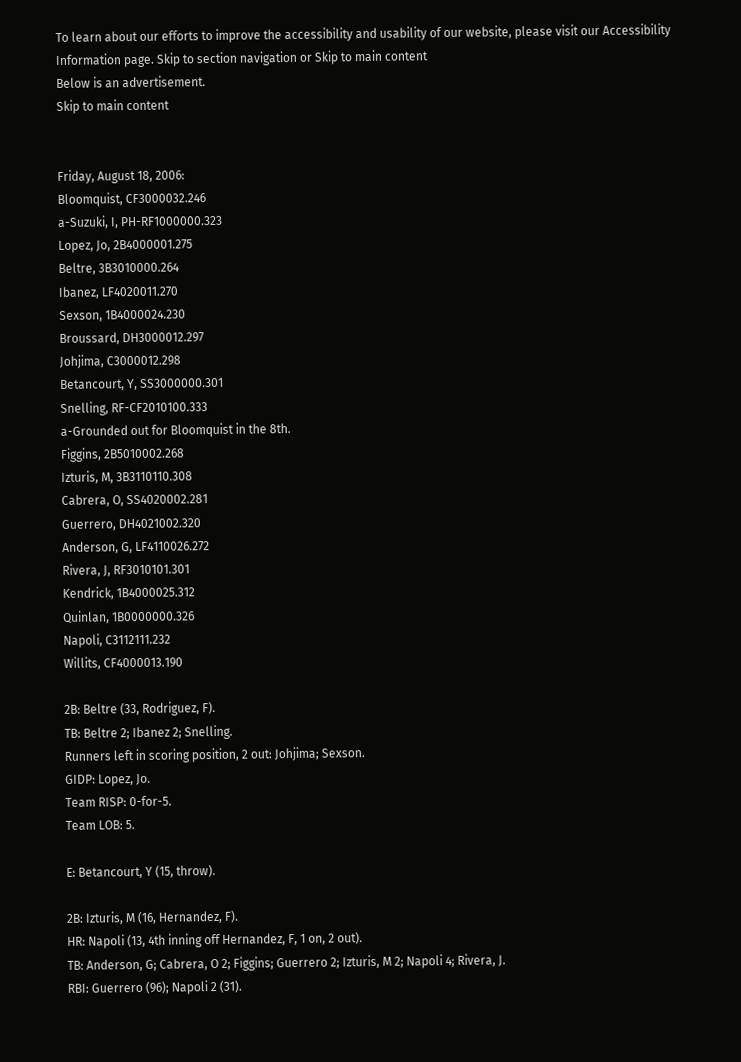To learn about our efforts to improve the accessibility and usability of our website, please visit our Accessibility Information page. Skip to section navigation or Skip to main content
Below is an advertisement.
Skip to main content


Friday, August 18, 2006:
Bloomquist, CF3000032.246
a-Suzuki, I, PH-RF1000000.323
Lopez, Jo, 2B4000001.275
Beltre, 3B3010000.264
Ibanez, LF4020011.270
Sexson, 1B4000024.230
Broussard, DH3000012.297
Johjima, C3000012.298
Betancourt, Y, SS3000000.301
Snelling, RF-CF2010100.333
a-Grounded out for Bloomquist in the 8th.
Figgins, 2B5010002.268
Izturis, M, 3B3110110.308
Cabrera, O, SS4020002.281
Guerrero, DH4021002.320
Anderson, G, LF4110026.272
Rivera, J, RF3010101.301
Kendrick, 1B4000025.312
Quinlan, 1B0000000.326
Napoli, C3112111.232
Willits, CF4000013.190

2B: Beltre (33, Rodriguez, F).
TB: Beltre 2; Ibanez 2; Snelling.
Runners left in scoring position, 2 out: Johjima; Sexson.
GIDP: Lopez, Jo.
Team RISP: 0-for-5.
Team LOB: 5.

E: Betancourt, Y (15, throw).

2B: Izturis, M (16, Hernandez, F).
HR: Napoli (13, 4th inning off Hernandez, F, 1 on, 2 out).
TB: Anderson, G; Cabrera, O 2; Figgins; Guerrero 2; Izturis, M 2; Napoli 4; Rivera, J.
RBI: Guerrero (96); Napoli 2 (31).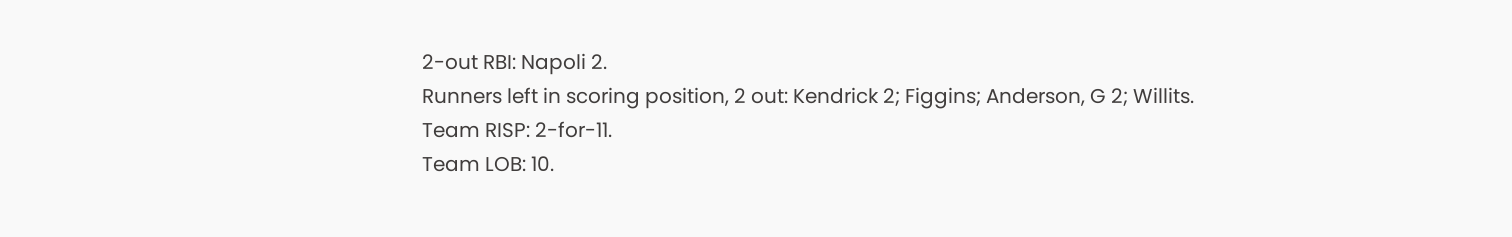2-out RBI: Napoli 2.
Runners left in scoring position, 2 out: Kendrick 2; Figgins; Anderson, G 2; Willits.
Team RISP: 2-for-11.
Team LOB: 10.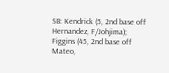SB: Kendrick (5, 2nd base off Hernandez, F/Johjima); Figgins (45, 2nd base off Mateo,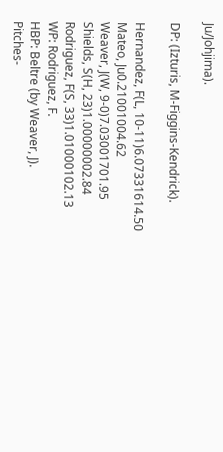Ju/Johjima).

DP: (Izturis, M-Figgins-Kendrick).

Hernandez, F(L, 10-11)6.07331614.50
Mateo, Ju0.21001004.62
Weaver, J(W, 9-0)7.03001701.95
Shields, S(H, 23)1.00000002.84
Rodriguez, F(S, 33)1.01000102.13
WP: Rodriguez, F.
HBP: Beltre (by Weaver, J).
Pitches-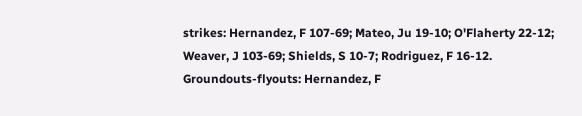strikes: Hernandez, F 107-69; Mateo, Ju 19-10; O'Flaherty 22-12; Weaver, J 103-69; Shields, S 10-7; Rodriguez, F 16-12.
Groundouts-flyouts: Hernandez, F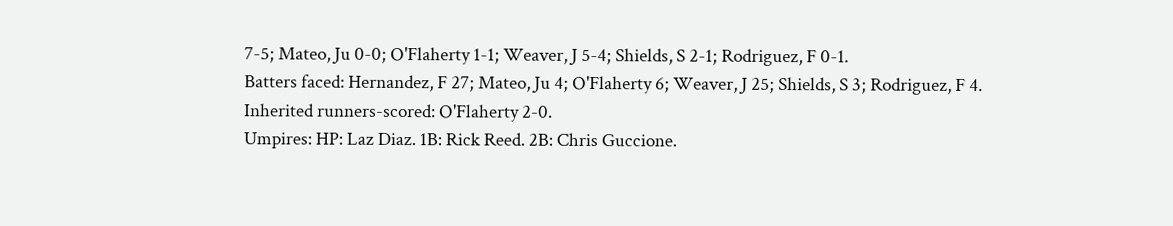7-5; Mateo, Ju 0-0; O'Flaherty 1-1; Weaver, J 5-4; Shields, S 2-1; Rodriguez, F 0-1.
Batters faced: Hernandez, F 27; Mateo, Ju 4; O'Flaherty 6; Weaver, J 25; Shields, S 3; Rodriguez, F 4.
Inherited runners-scored: O'Flaherty 2-0.
Umpires: HP: Laz Diaz. 1B: Rick Reed. 2B: Chris Guccione.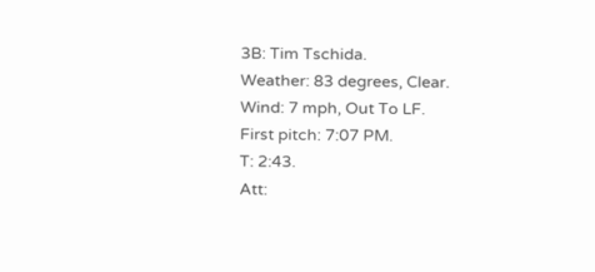3B: Tim Tschida.
Weather: 83 degrees, Clear.
Wind: 7 mph, Out To LF.
First pitch: 7:07 PM.
T: 2:43.
Att: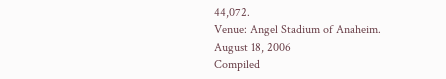44,072.
Venue: Angel Stadium of Anaheim.
August 18, 2006
Compiled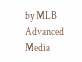by MLB Advanced Media